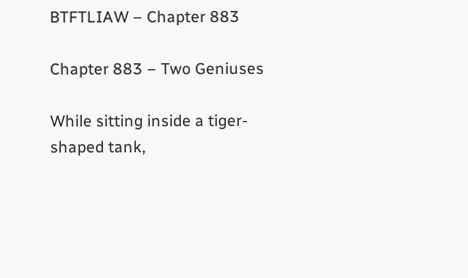BTFTLIAW – Chapter 883

Chapter 883 – Two Geniuses

While sitting inside a tiger-shaped tank,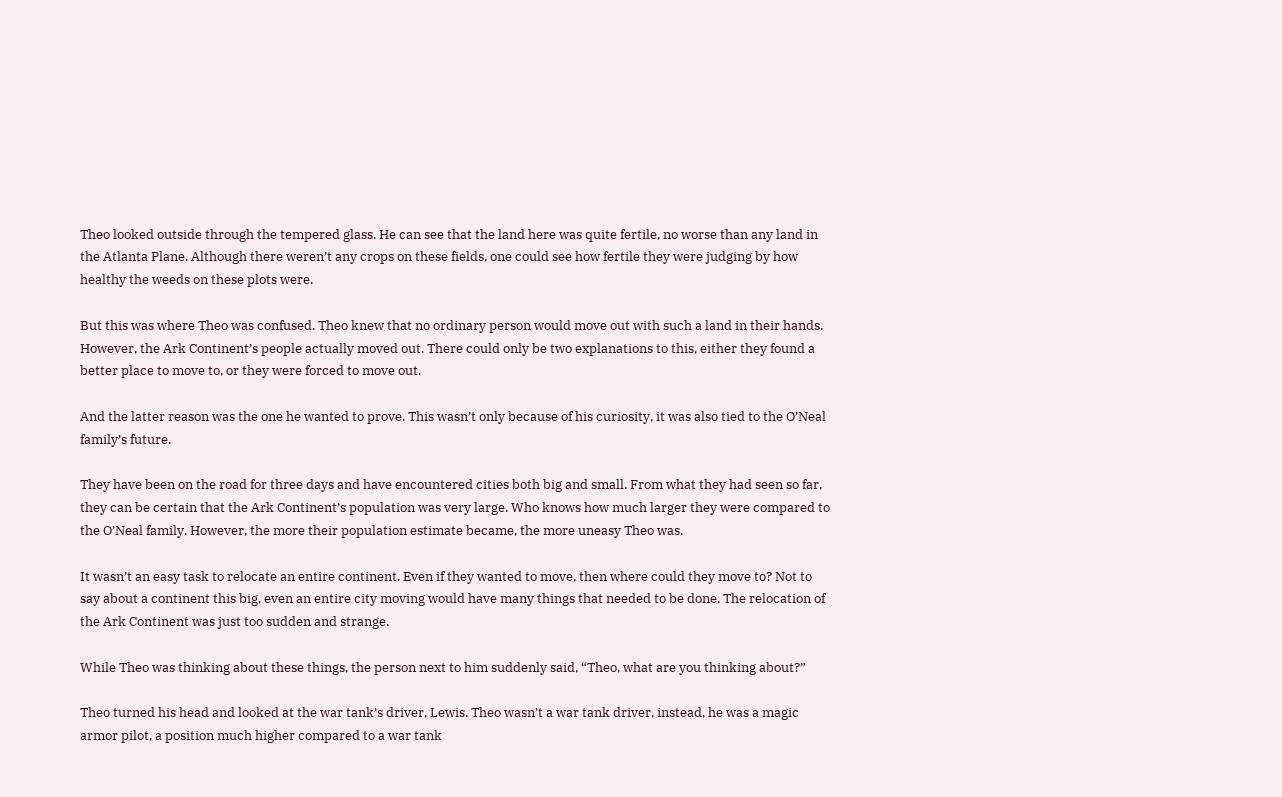Theo looked outside through the tempered glass. He can see that the land here was quite fertile, no worse than any land in the Atlanta Plane. Although there weren’t any crops on these fields, one could see how fertile they were judging by how healthy the weeds on these plots were.

But this was where Theo was confused. Theo knew that no ordinary person would move out with such a land in their hands. However, the Ark Continent’s people actually moved out. There could only be two explanations to this, either they found a better place to move to, or they were forced to move out.

And the latter reason was the one he wanted to prove. This wasn’t only because of his curiosity, it was also tied to the O’Neal family’s future.

They have been on the road for three days and have encountered cities both big and small. From what they had seen so far, they can be certain that the Ark Continent’s population was very large. Who knows how much larger they were compared to the O’Neal family. However, the more their population estimate became, the more uneasy Theo was.

It wasn’t an easy task to relocate an entire continent. Even if they wanted to move, then where could they move to? Not to say about a continent this big, even an entire city moving would have many things that needed to be done. The relocation of the Ark Continent was just too sudden and strange.

While Theo was thinking about these things, the person next to him suddenly said, “Theo, what are you thinking about?”

Theo turned his head and looked at the war tank’s driver, Lewis. Theo wasn’t a war tank driver, instead, he was a magic armor pilot, a position much higher compared to a war tank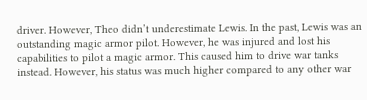driver. However, Theo didn’t underestimate Lewis. In the past, Lewis was an outstanding magic armor pilot. However, he was injured and lost his capabilities to pilot a magic armor. This caused him to drive war tanks instead. However, his status was much higher compared to any other war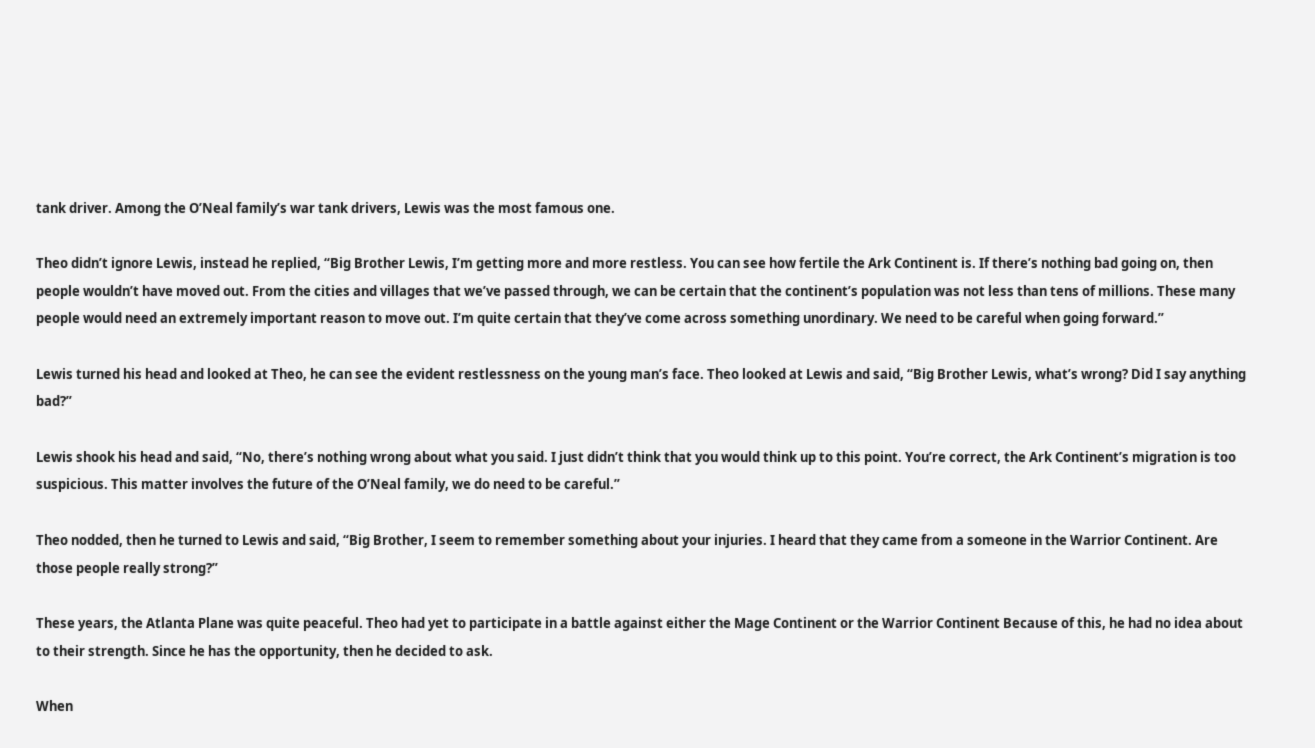tank driver. Among the O’Neal family’s war tank drivers, Lewis was the most famous one.

Theo didn’t ignore Lewis, instead he replied, “Big Brother Lewis, I’m getting more and more restless. You can see how fertile the Ark Continent is. If there’s nothing bad going on, then people wouldn’t have moved out. From the cities and villages that we’ve passed through, we can be certain that the continent’s population was not less than tens of millions. These many people would need an extremely important reason to move out. I’m quite certain that they’ve come across something unordinary. We need to be careful when going forward.”

Lewis turned his head and looked at Theo, he can see the evident restlessness on the young man’s face. Theo looked at Lewis and said, “Big Brother Lewis, what’s wrong? Did I say anything bad?”

Lewis shook his head and said, “No, there’s nothing wrong about what you said. I just didn’t think that you would think up to this point. You’re correct, the Ark Continent’s migration is too suspicious. This matter involves the future of the O’Neal family, we do need to be careful.”

Theo nodded, then he turned to Lewis and said, “Big Brother, I seem to remember something about your injuries. I heard that they came from a someone in the Warrior Continent. Are those people really strong?”

These years, the Atlanta Plane was quite peaceful. Theo had yet to participate in a battle against either the Mage Continent or the Warrior Continent Because of this, he had no idea about to their strength. Since he has the opportunity, then he decided to ask.

When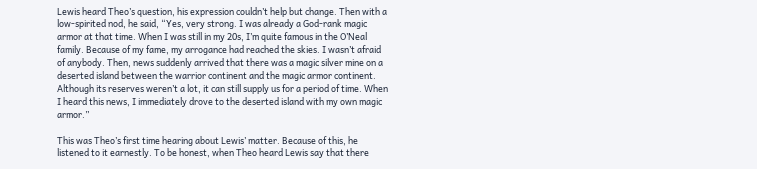Lewis heard Theo’s question, his expression couldn’t help but change. Then with a low-spirited nod, he said, “Yes, very strong. I was already a God-rank magic armor at that time. When I was still in my 20s, I’m quite famous in the O’Neal family. Because of my fame, my arrogance had reached the skies. I wasn’t afraid of anybody. Then, news suddenly arrived that there was a magic silver mine on a deserted island between the warrior continent and the magic armor continent. Although its reserves weren’t a lot, it can still supply us for a period of time. When I heard this news, I immediately drove to the deserted island with my own magic armor.”

This was Theo’s first time hearing about Lewis’ matter. Because of this, he listened to it earnestly. To be honest, when Theo heard Lewis say that there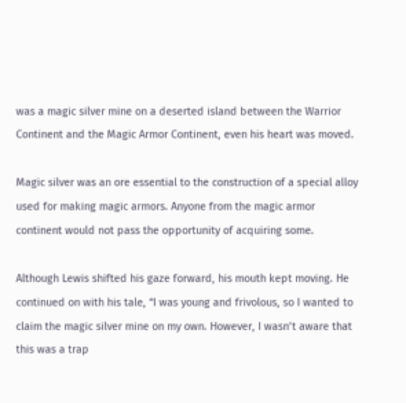was a magic silver mine on a deserted island between the Warrior Continent and the Magic Armor Continent, even his heart was moved.

Magic silver was an ore essential to the construction of a special alloy used for making magic armors. Anyone from the magic armor continent would not pass the opportunity of acquiring some.

Although Lewis shifted his gaze forward, his mouth kept moving. He continued on with his tale, “I was young and frivolous, so I wanted to claim the magic silver mine on my own. However, I wasn’t aware that this was a trap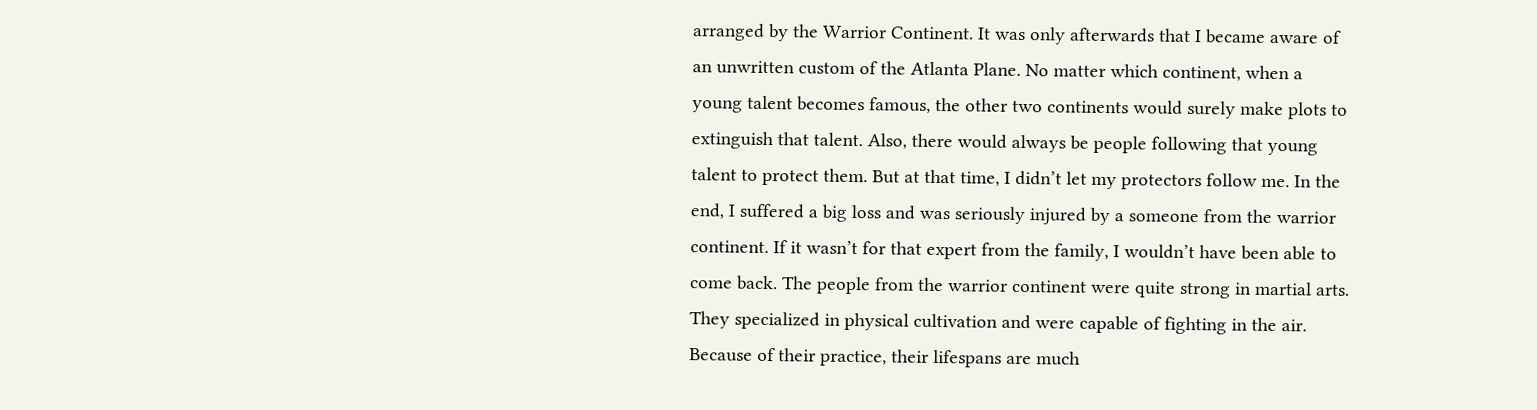arranged by the Warrior Continent. It was only afterwards that I became aware of an unwritten custom of the Atlanta Plane. No matter which continent, when a young talent becomes famous, the other two continents would surely make plots to extinguish that talent. Also, there would always be people following that young talent to protect them. But at that time, I didn’t let my protectors follow me. In the end, I suffered a big loss and was seriously injured by a someone from the warrior continent. If it wasn’t for that expert from the family, I wouldn’t have been able to come back. The people from the warrior continent were quite strong in martial arts. They specialized in physical cultivation and were capable of fighting in the air. Because of their practice, their lifespans are much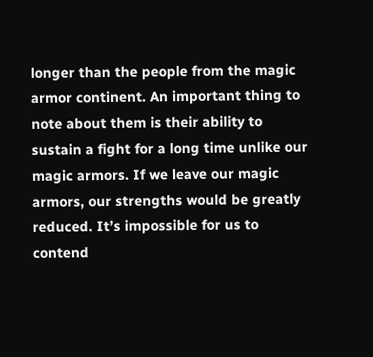longer than the people from the magic armor continent. An important thing to note about them is their ability to sustain a fight for a long time unlike our magic armors. If we leave our magic armors, our strengths would be greatly reduced. It’s impossible for us to contend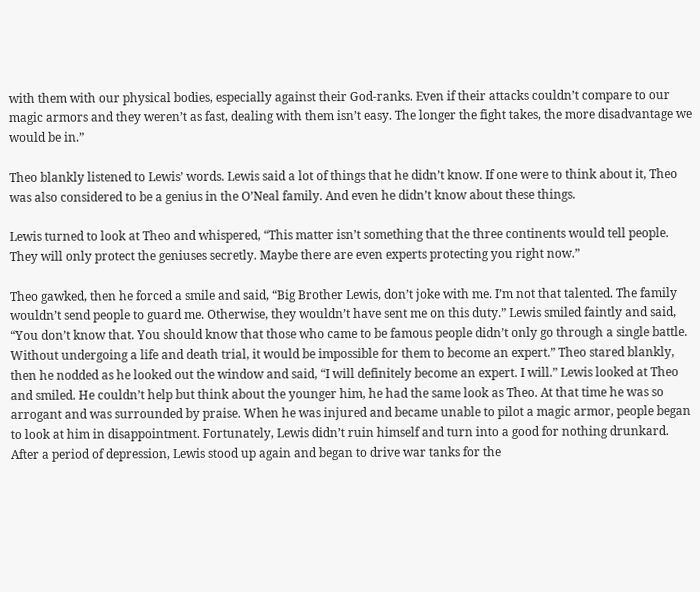with them with our physical bodies, especially against their God-ranks. Even if their attacks couldn’t compare to our magic armors and they weren’t as fast, dealing with them isn’t easy. The longer the fight takes, the more disadvantage we would be in.”

Theo blankly listened to Lewis’ words. Lewis said a lot of things that he didn’t know. If one were to think about it, Theo was also considered to be a genius in the O’Neal family. And even he didn’t know about these things.

Lewis turned to look at Theo and whispered, “This matter isn’t something that the three continents would tell people. They will only protect the geniuses secretly. Maybe there are even experts protecting you right now.”

Theo gawked, then he forced a smile and said, “Big Brother Lewis, don’t joke with me. I’m not that talented. The family wouldn’t send people to guard me. Otherwise, they wouldn’t have sent me on this duty.” Lewis smiled faintly and said, “You don’t know that. You should know that those who came to be famous people didn’t only go through a single battle. Without undergoing a life and death trial, it would be impossible for them to become an expert.” Theo stared blankly, then he nodded as he looked out the window and said, “I will definitely become an expert. I will.” Lewis looked at Theo and smiled. He couldn’t help but think about the younger him, he had the same look as Theo. At that time he was so arrogant and was surrounded by praise. When he was injured and became unable to pilot a magic armor, people began to look at him in disappointment. Fortunately, Lewis didn’t ruin himself and turn into a good for nothing drunkard. After a period of depression, Lewis stood up again and began to drive war tanks for the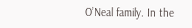O’Neal family. In the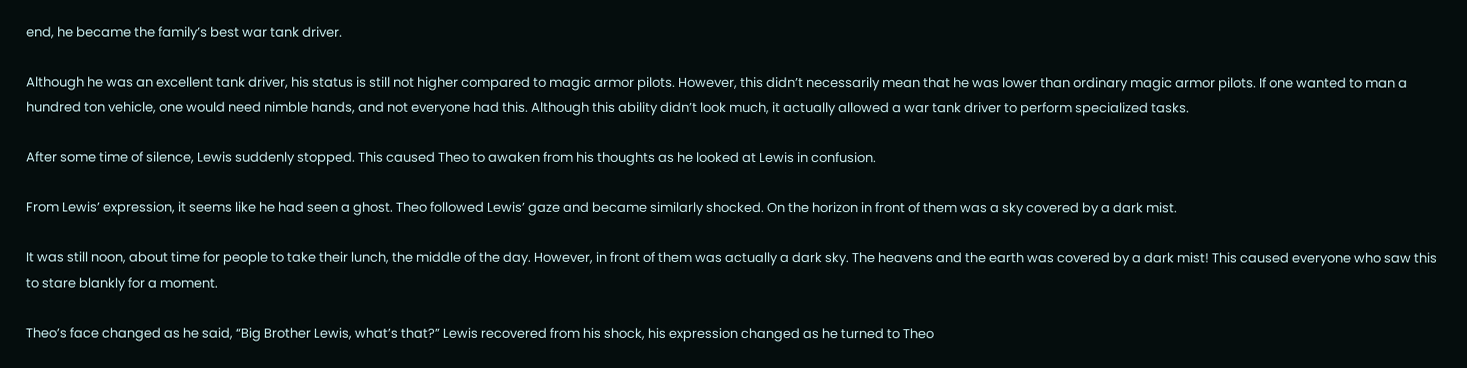end, he became the family’s best war tank driver.

Although he was an excellent tank driver, his status is still not higher compared to magic armor pilots. However, this didn’t necessarily mean that he was lower than ordinary magic armor pilots. If one wanted to man a hundred ton vehicle, one would need nimble hands, and not everyone had this. Although this ability didn’t look much, it actually allowed a war tank driver to perform specialized tasks.

After some time of silence, Lewis suddenly stopped. This caused Theo to awaken from his thoughts as he looked at Lewis in confusion.

From Lewis’ expression, it seems like he had seen a ghost. Theo followed Lewis’ gaze and became similarly shocked. On the horizon in front of them was a sky covered by a dark mist.

It was still noon, about time for people to take their lunch, the middle of the day. However, in front of them was actually a dark sky. The heavens and the earth was covered by a dark mist! This caused everyone who saw this to stare blankly for a moment.

Theo’s face changed as he said, “Big Brother Lewis, what’s that?” Lewis recovered from his shock, his expression changed as he turned to Theo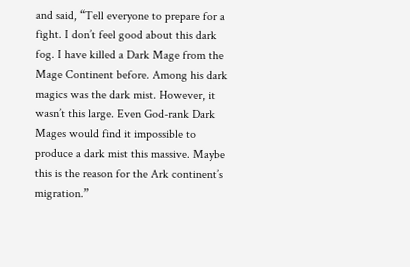and said, “Tell everyone to prepare for a fight. I don’t feel good about this dark fog. I have killed a Dark Mage from the Mage Continent before. Among his dark magics was the dark mist. However, it wasn’t this large. Even God-rank Dark Mages would find it impossible to produce a dark mist this massive. Maybe this is the reason for the Ark continent’s migration.”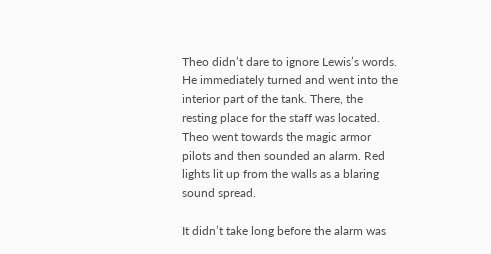Theo didn’t dare to ignore Lewis’s words. He immediately turned and went into the interior part of the tank. There, the resting place for the staff was located. Theo went towards the magic armor pilots and then sounded an alarm. Red lights lit up from the walls as a blaring sound spread.

It didn’t take long before the alarm was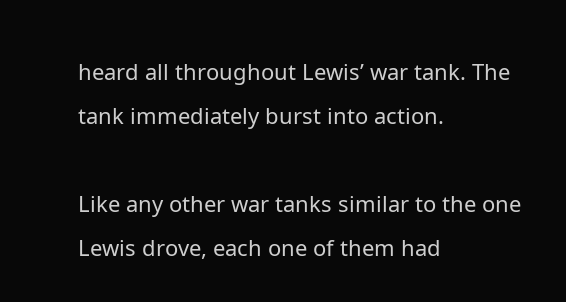heard all throughout Lewis’ war tank. The tank immediately burst into action.

Like any other war tanks similar to the one Lewis drove, each one of them had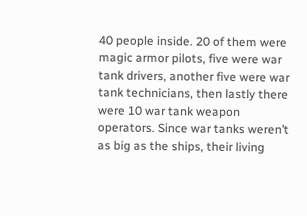40 people inside. 20 of them were magic armor pilots, five were war tank drivers, another five were war tank technicians, then lastly there were 10 war tank weapon operators. Since war tanks weren’t as big as the ships, their living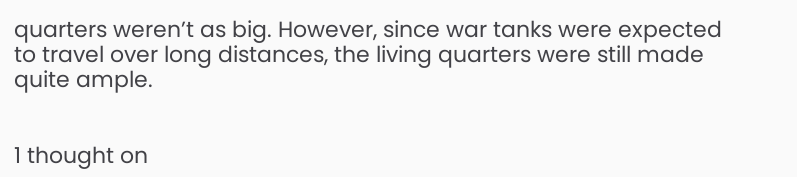quarters weren’t as big. However, since war tanks were expected to travel over long distances, the living quarters were still made quite ample.


1 thought on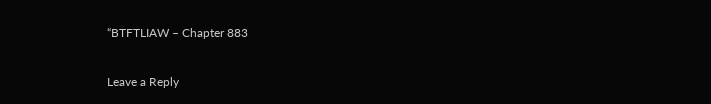“BTFTLIAW – Chapter 883

Leave a Reply